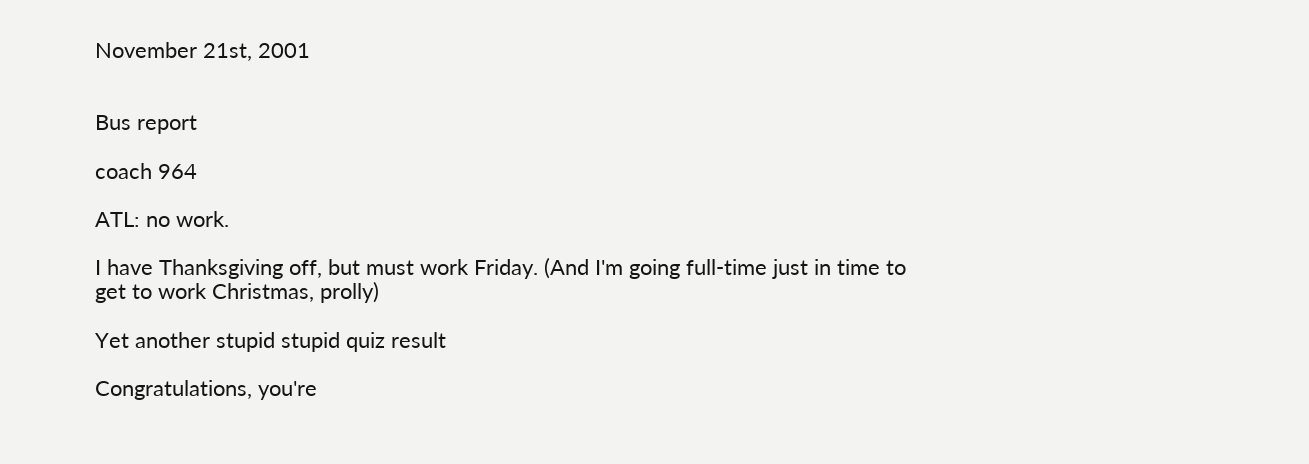November 21st, 2001


Bus report

coach 964

ATL: no work.

I have Thanksgiving off, but must work Friday. (And I'm going full-time just in time to get to work Christmas, prolly)

Yet another stupid stupid quiz result

Congratulations, you're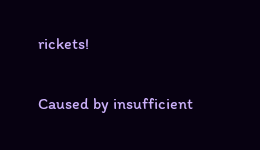rickets!

Caused by insufficient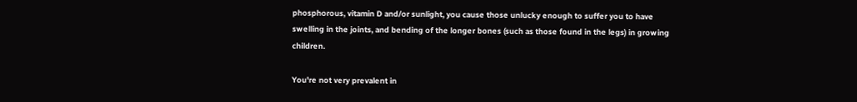phosphorous, vitamin D and/or sunlight, you cause those unlucky enough to suffer you to have swelling in the joints, and bending of the longer bones (such as those found in the legs) in growing children.

You're not very prevalent in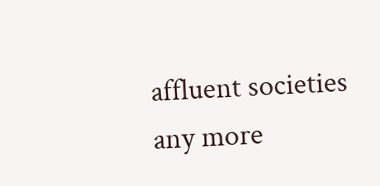affluent societies any more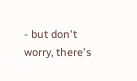- but don't worry, there's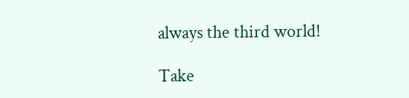always the third world!

Take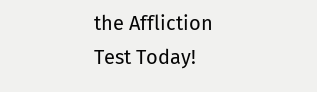the Affliction Test Today!